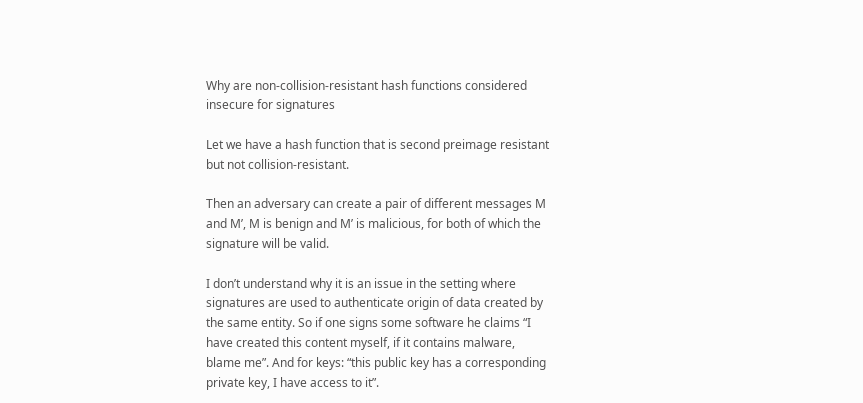Why are non-collision-resistant hash functions considered insecure for signatures

Let we have a hash function that is second preimage resistant but not collision-resistant.

Then an adversary can create a pair of different messages M and M’, M is benign and M’ is malicious, for both of which the signature will be valid.

I don’t understand why it is an issue in the setting where signatures are used to authenticate origin of data created by the same entity. So if one signs some software he claims “I have created this content myself, if it contains malware, blame me”. And for keys: “this public key has a corresponding private key, I have access to it”.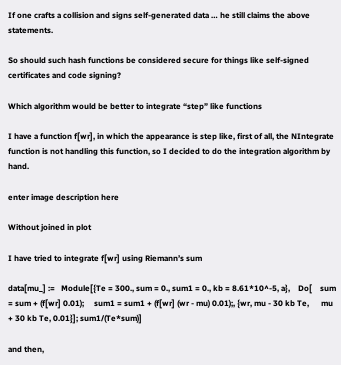If one crafts a collision and signs self-generated data … he still claims the above statements.

So should such hash functions be considered secure for things like self-signed certificates and code signing?

Which algorithm would be better to integrate “step” like functions

I have a function f[wr], in which the appearance is step like, first of all, the NIntegrate function is not handling this function, so I decided to do the integration algorithm by hand.

enter image description here

Without joined in plot

I have tried to integrate f[wr] using Riemann’s sum

data[mu_] :=   Module[{Te = 300., sum = 0., sum1 = 0., kb = 8.61*10^-5, a},    Do[    sum = sum + (f[wr] 0.01);     sum1 = sum1 + (f[wr] (wr - mu) 0.01);, {wr, mu - 30 kb Te,      mu + 30 kb Te, 0.01}]; sum1/(Te*sum)]

and then,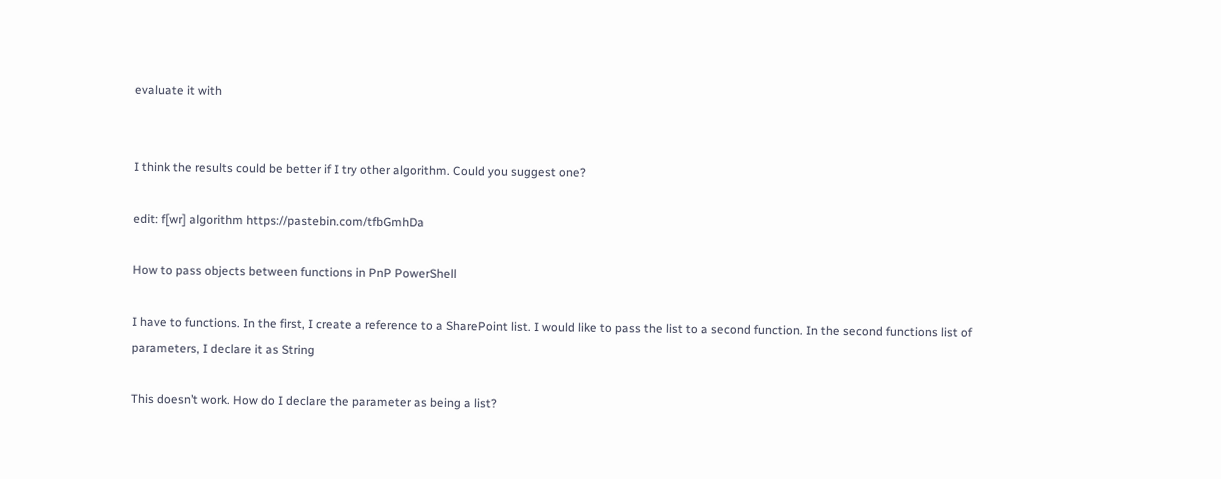evaluate it with


I think the results could be better if I try other algorithm. Could you suggest one?

edit: f[wr] algorithm https://pastebin.com/tfbGmhDa

How to pass objects between functions in PnP PowerShell

I have to functions. In the first, I create a reference to a SharePoint list. I would like to pass the list to a second function. In the second functions list of parameters, I declare it as String

This doesn’t work. How do I declare the parameter as being a list?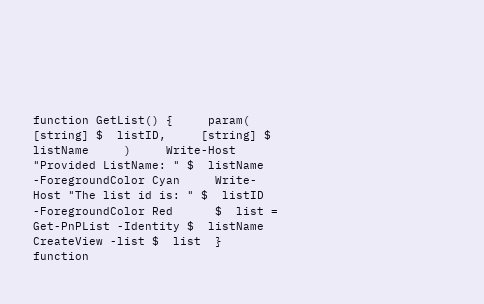function GetList() {     param(     [string] $  listID,     [string] $  listName     )     Write-Host "Provided ListName: " $  listName -ForegroundColor Cyan     Write-Host "The list id is: " $  listID -ForegroundColor Red      $  list = Get-PnPList -Identity $  listName       CreateView -list $  list  }  function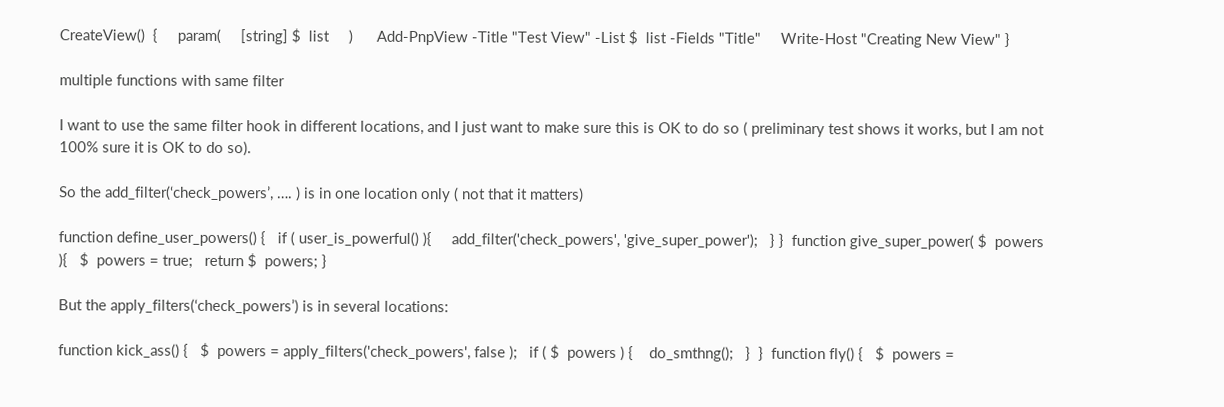CreateView()  {     param(     [string] $  list     )      Add-PnpView -Title "Test View" -List $  list -Fields "Title"     Write-Host "Creating New View" }

multiple functions with same filter

I want to use the same filter hook in different locations, and I just want to make sure this is OK to do so ( preliminary test shows it works, but I am not 100% sure it is OK to do so).

So the add_filter(‘check_powers’, …. ) is in one location only ( not that it matters)

function define_user_powers() {   if ( user_is_powerful() ){     add_filter('check_powers', 'give_super_power');   } }  function give_super_power( $  powers ){   $  powers = true;   return $  powers; }

But the apply_filters(‘check_powers’) is in several locations:

function kick_ass() {   $  powers = apply_filters('check_powers', false );   if ( $  powers ) {    do_smthng();   }  }  function fly() {   $  powers =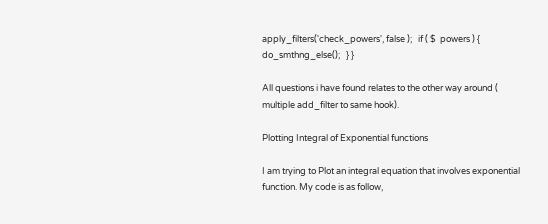apply_filters('check_powers', false );   if ( $  powers ) {    do_smthng_else();   } }

All questions i have found relates to the other way around ( multiple add_filter to same hook).

Plotting Integral of Exponential functions

I am trying to Plot an integral equation that involves exponential function. My code is as follow,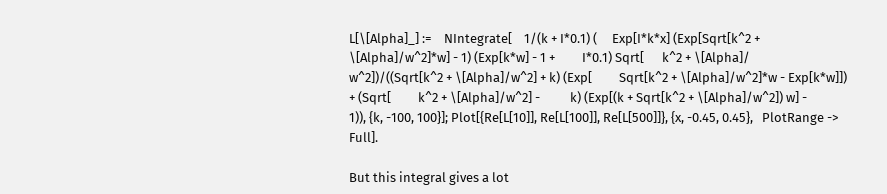L[\[Alpha]_] :=    NIntegrate[    1/(k + I*0.1) (     Exp[I*k*x] (Exp[Sqrt[k^2 + \[Alpha]/w^2]*w] - 1) (Exp[k*w] - 1 +         I*0.1) Sqrt[      k^2 + \[Alpha]/       w^2])/((Sqrt[k^2 + \[Alpha]/w^2] + k) (Exp[         Sqrt[k^2 + \[Alpha]/w^2]*w - Exp[k*w]]) + (Sqrt[         k^2 + \[Alpha]/w^2] -          k) (Exp[(k + Sqrt[k^2 + \[Alpha]/w^2]) w] -          1)), {k, -100, 100}]; Plot[{Re[L[10]], Re[L[100]], Re[L[500]]}, {x, -0.45, 0.45},   PlotRange -> Full].

But this integral gives a lot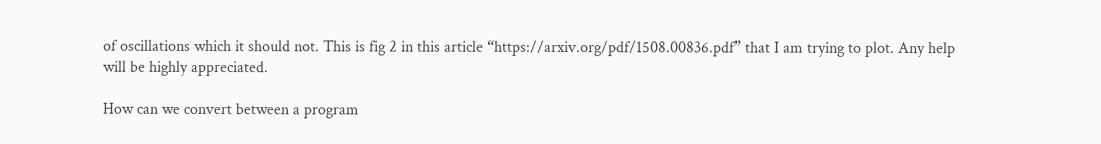of oscillations which it should not. This is fig 2 in this article “https://arxiv.org/pdf/1508.00836.pdf” that I am trying to plot. Any help will be highly appreciated.

How can we convert between a program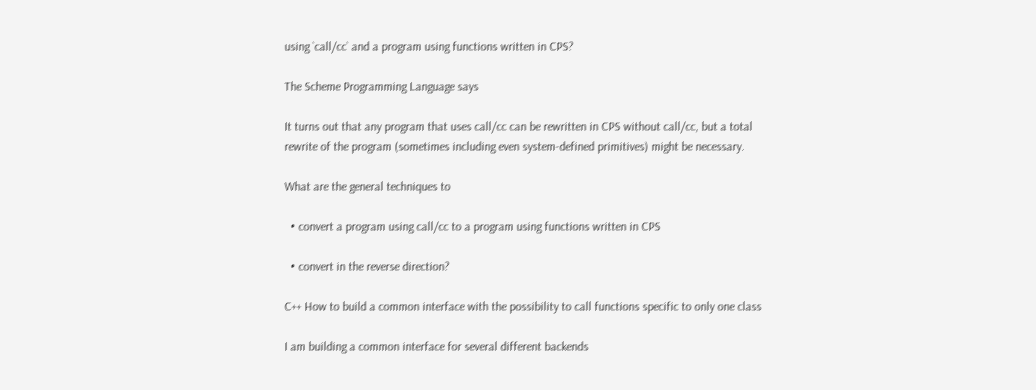using `call/cc` and a program using functions written in CPS?

The Scheme Programming Language says

It turns out that any program that uses call/cc can be rewritten in CPS without call/cc, but a total rewrite of the program (sometimes including even system-defined primitives) might be necessary.

What are the general techniques to

  • convert a program using call/cc to a program using functions written in CPS

  • convert in the reverse direction?

C++ How to build a common interface with the possibility to call functions specific to only one class

I am building a common interface for several different backends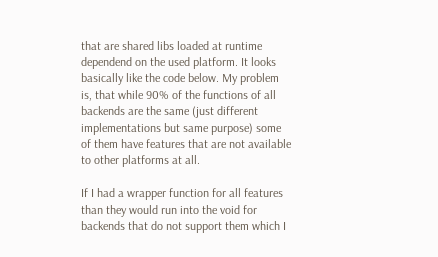that are shared libs loaded at runtime dependend on the used platform. It looks basically like the code below. My problem is, that while 90% of the functions of all backends are the same (just different implementations but same purpose) some of them have features that are not available to other platforms at all.

If I had a wrapper function for all features than they would run into the void for backends that do not support them which I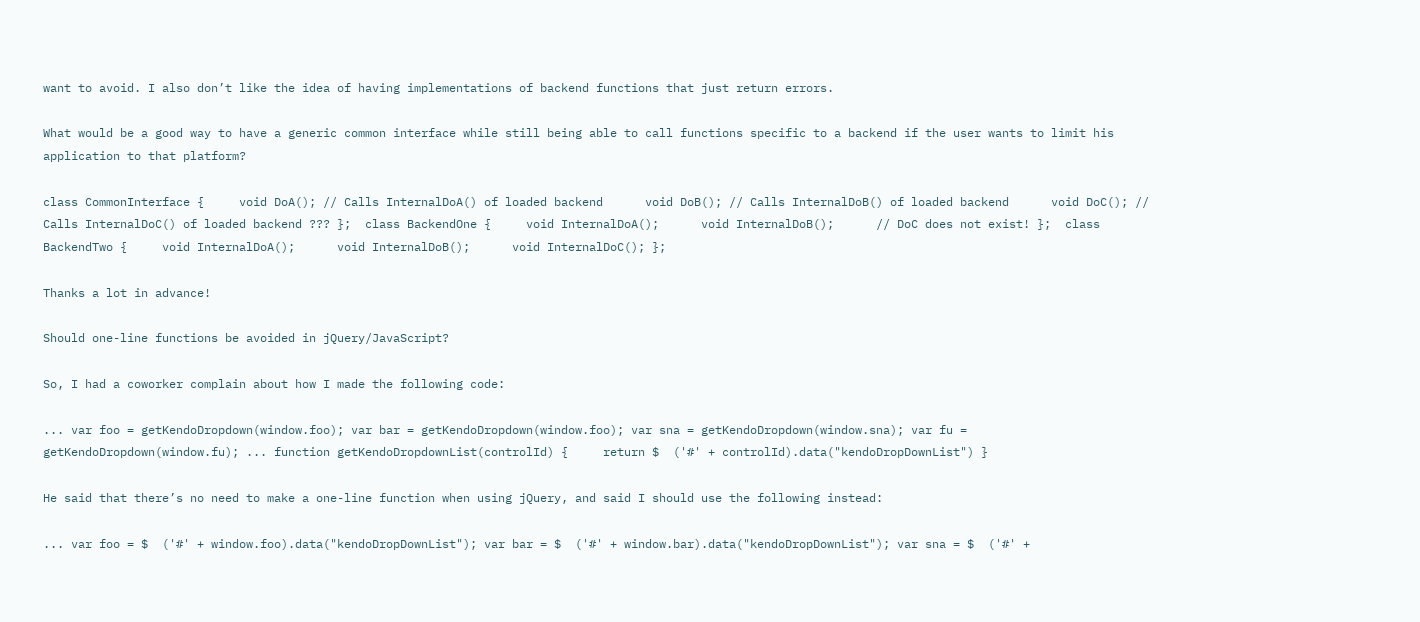want to avoid. I also don’t like the idea of having implementations of backend functions that just return errors.

What would be a good way to have a generic common interface while still being able to call functions specific to a backend if the user wants to limit his application to that platform?

class CommonInterface {     void DoA(); // Calls InternalDoA() of loaded backend      void DoB(); // Calls InternalDoB() of loaded backend      void DoC(); // Calls InternalDoC() of loaded backend ??? };  class BackendOne {     void InternalDoA();      void InternalDoB();      // DoC does not exist! };  class BackendTwo {     void InternalDoA();      void InternalDoB();      void InternalDoC(); };

Thanks a lot in advance!

Should one-line functions be avoided in jQuery/JavaScript?

So, I had a coworker complain about how I made the following code:

... var foo = getKendoDropdown(window.foo); var bar = getKendoDropdown(window.foo); var sna = getKendoDropdown(window.sna); var fu = getKendoDropdown(window.fu); ... function getKendoDropdownList(controlId) {     return $  ('#' + controlId).data("kendoDropDownList") }

He said that there’s no need to make a one-line function when using jQuery, and said I should use the following instead:

... var foo = $  ('#' + window.foo).data("kendoDropDownList"); var bar = $  ('#' + window.bar).data("kendoDropDownList"); var sna = $  ('#' +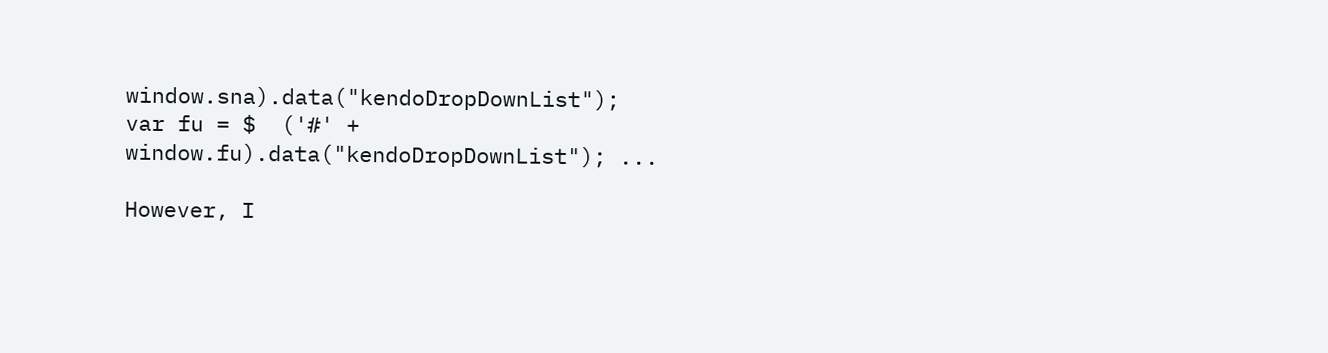window.sna).data("kendoDropDownList"); var fu = $  ('#' + window.fu).data("kendoDropDownList"); ...

However, I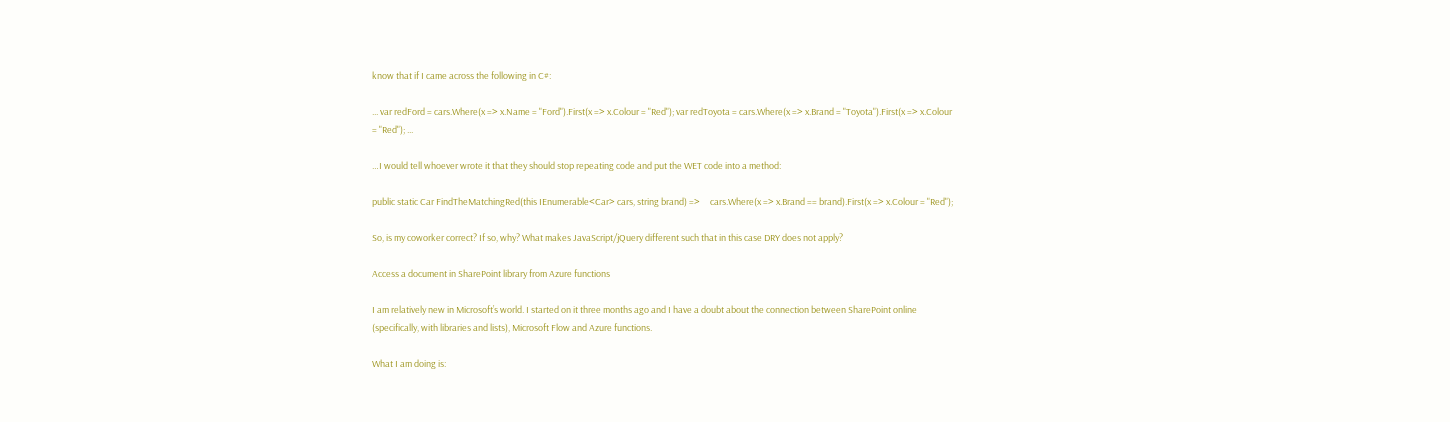know that if I came across the following in C#:

... var redFord = cars.Where(x => x.Name = "Ford").First(x => x.Colour = "Red"); var redToyota = cars.Where(x => x.Brand = "Toyota").First(x => x.Colour = "Red"); ...

…I would tell whoever wrote it that they should stop repeating code and put the WET code into a method:

public static Car FindTheMatchingRed(this IEnumerable<Car> cars, string brand) =>     cars.Where(x => x.Brand == brand).First(x => x.Colour = "Red");

So, is my coworker correct? If so, why? What makes JavaScript/jQuery different such that in this case DRY does not apply?

Access a document in SharePoint library from Azure functions

I am relatively new in Microsoft’s world. I started on it three months ago and I have a doubt about the connection between SharePoint online (specifically, with libraries and lists), Microsoft Flow and Azure functions.

What I am doing is: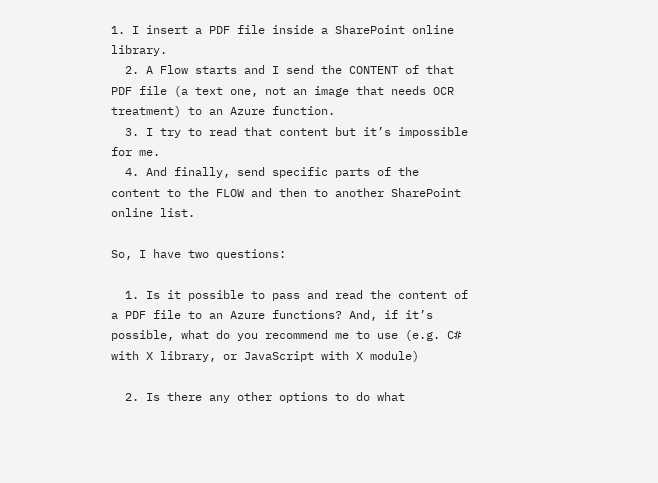1. I insert a PDF file inside a SharePoint online library.
  2. A Flow starts and I send the CONTENT of that PDF file (a text one, not an image that needs OCR treatment) to an Azure function.
  3. I try to read that content but it’s impossible for me.
  4. And finally, send specific parts of the content to the FLOW and then to another SharePoint online list.

So, I have two questions:

  1. Is it possible to pass and read the content of a PDF file to an Azure functions? And, if it’s possible, what do you recommend me to use (e.g. C# with X library, or JavaScript with X module)

  2. Is there any other options to do what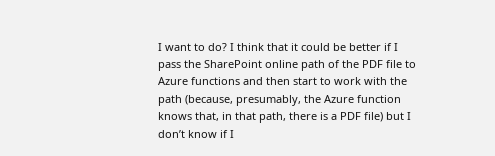I want to do? I think that it could be better if I pass the SharePoint online path of the PDF file to Azure functions and then start to work with the path (because, presumably, the Azure function knows that, in that path, there is a PDF file) but I don’t know if I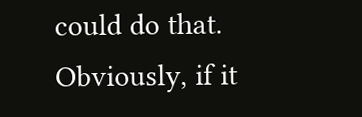could do that. Obviously, if it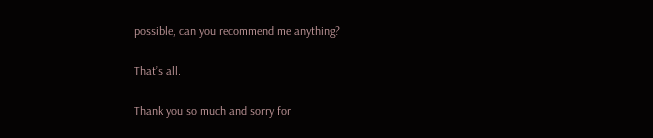possible, can you recommend me anything?

That’s all.

Thank you so much and sorry for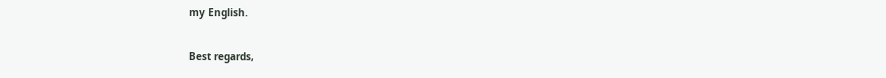my English.

Best regards,